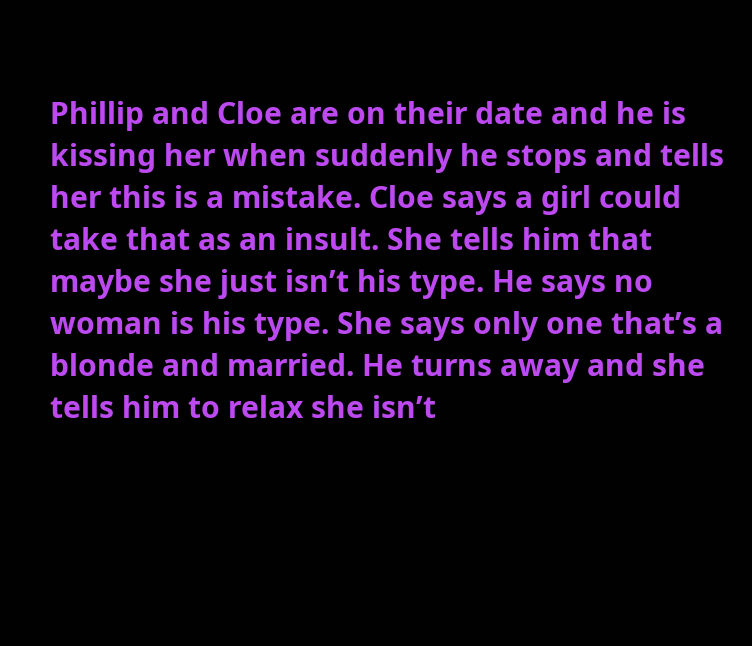Phillip and Cloe are on their date and he is kissing her when suddenly he stops and tells her this is a mistake. Cloe says a girl could take that as an insult. She tells him that maybe she just isn’t his type. He says no woman is his type. She says only one that’s a blonde and married. He turns away and she tells him to relax she isn’t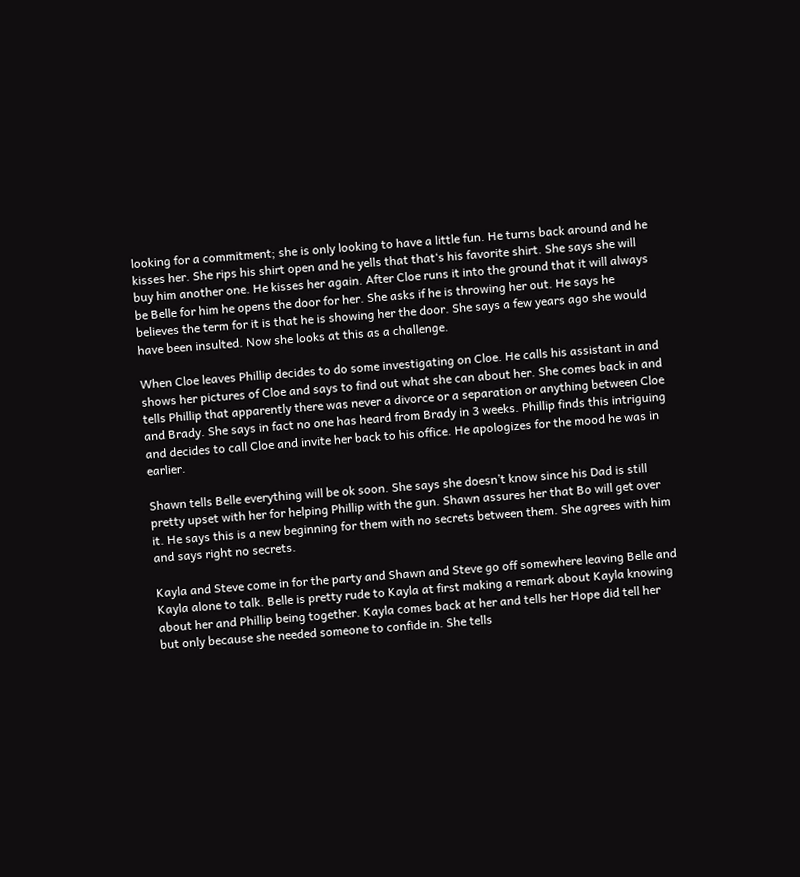looking for a commitment; she is only looking to have a little fun. He turns back around and he kisses her. She rips his shirt open and he yells that that‘s his favorite shirt. She says she will buy him another one. He kisses her again. After Cloe runs it into the ground that it will always be Belle for him he opens the door for her. She asks if he is throwing her out. He says he believes the term for it is that he is showing her the door. She says a few years ago she would have been insulted. Now she looks at this as a challenge.

When Cloe leaves Phillip decides to do some investigating on Cloe. He calls his assistant in and shows her pictures of Cloe and says to find out what she can about her. She comes back in and tells Phillip that apparently there was never a divorce or a separation or anything between Cloe and Brady. She says in fact no one has heard from Brady in 3 weeks. Phillip finds this intriguing and decides to call Cloe and invite her back to his office. He apologizes for the mood he was in earlier.

Shawn tells Belle everything will be ok soon. She says she doesn’t know since his Dad is still pretty upset with her for helping Phillip with the gun. Shawn assures her that Bo will get over it. He says this is a new beginning for them with no secrets between them. She agrees with him and says right no secrets.

Kayla and Steve come in for the party and Shawn and Steve go off somewhere leaving Belle and Kayla alone to talk. Belle is pretty rude to Kayla at first making a remark about Kayla knowing about her and Phillip being together. Kayla comes back at her and tells her Hope did tell her but only because she needed someone to confide in. She tells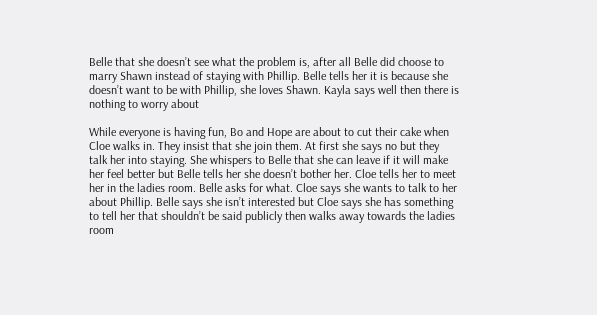Belle that she doesn’t see what the problem is, after all Belle did choose to marry Shawn instead of staying with Phillip. Belle tells her it is because she doesn’t want to be with Phillip, she loves Shawn. Kayla says well then there is nothing to worry about

While everyone is having fun, Bo and Hope are about to cut their cake when Cloe walks in. They insist that she join them. At first she says no but they talk her into staying. She whispers to Belle that she can leave if it will make her feel better but Belle tells her she doesn’t bother her. Cloe tells her to meet her in the ladies room. Belle asks for what. Cloe says she wants to talk to her about Phillip. Belle says she isn’t interested but Cloe says she has something to tell her that shouldn’t be said publicly then walks away towards the ladies room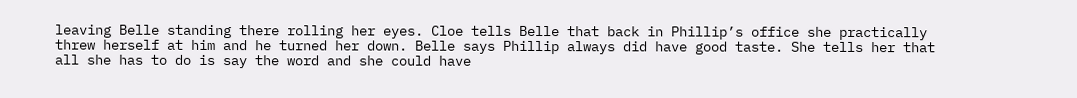leaving Belle standing there rolling her eyes. Cloe tells Belle that back in Phillip’s office she practically threw herself at him and he turned her down. Belle says Phillip always did have good taste. She tells her that all she has to do is say the word and she could have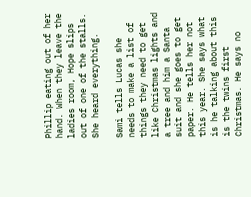Phillip eating out of her hand. When they leave the ladies room, Hope slips out of one of the stalls. She heard everything.

Sami tells Lucas she needs to make a list of things they need to get like Christmas lights and a tree and him a Santa suit and she goes to get paper. He tells her not this year. She says what is he talking about this is the twins first Christmas. He says no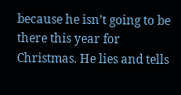because he isn’t going to be there this year for Christmas. He lies and tells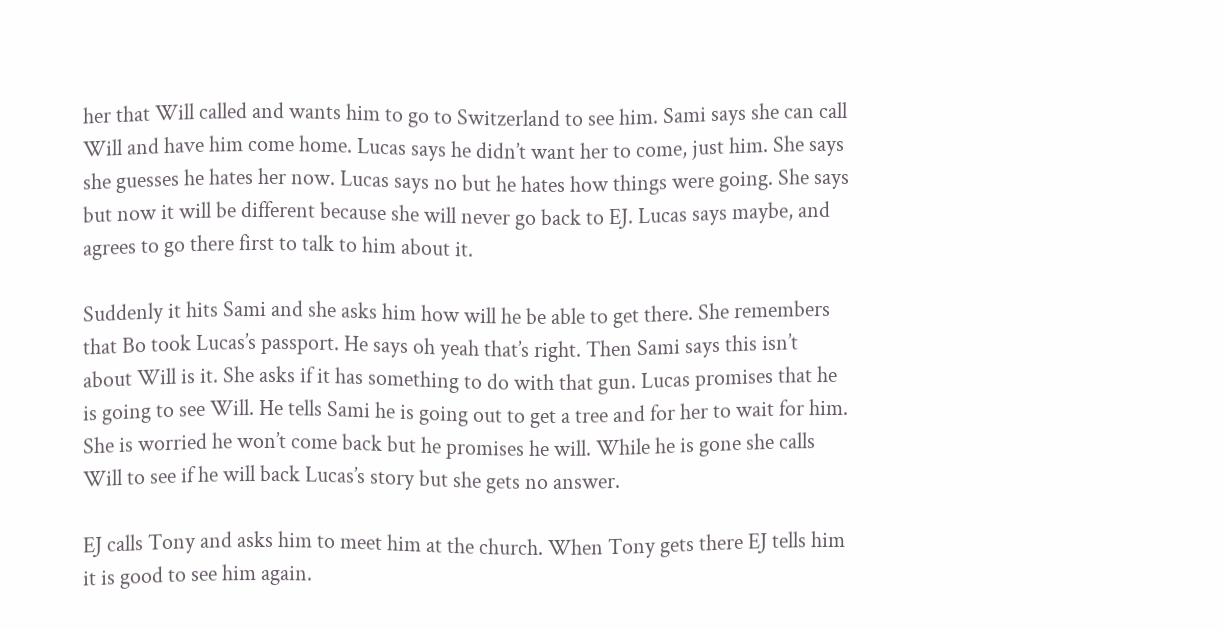her that Will called and wants him to go to Switzerland to see him. Sami says she can call Will and have him come home. Lucas says he didn’t want her to come, just him. She says she guesses he hates her now. Lucas says no but he hates how things were going. She says but now it will be different because she will never go back to EJ. Lucas says maybe, and agrees to go there first to talk to him about it.

Suddenly it hits Sami and she asks him how will he be able to get there. She remembers that Bo took Lucas’s passport. He says oh yeah that’s right. Then Sami says this isn’t about Will is it. She asks if it has something to do with that gun. Lucas promises that he is going to see Will. He tells Sami he is going out to get a tree and for her to wait for him. She is worried he won’t come back but he promises he will. While he is gone she calls Will to see if he will back Lucas’s story but she gets no answer.

EJ calls Tony and asks him to meet him at the church. When Tony gets there EJ tells him it is good to see him again.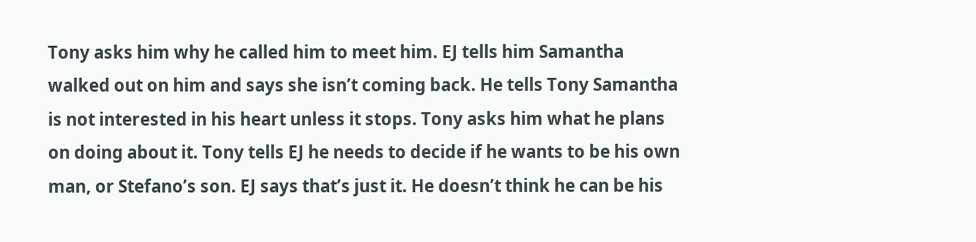Tony asks him why he called him to meet him. EJ tells him Samantha walked out on him and says she isn’t coming back. He tells Tony Samantha is not interested in his heart unless it stops. Tony asks him what he plans on doing about it. Tony tells EJ he needs to decide if he wants to be his own man, or Stefano’s son. EJ says that’s just it. He doesn’t think he can be his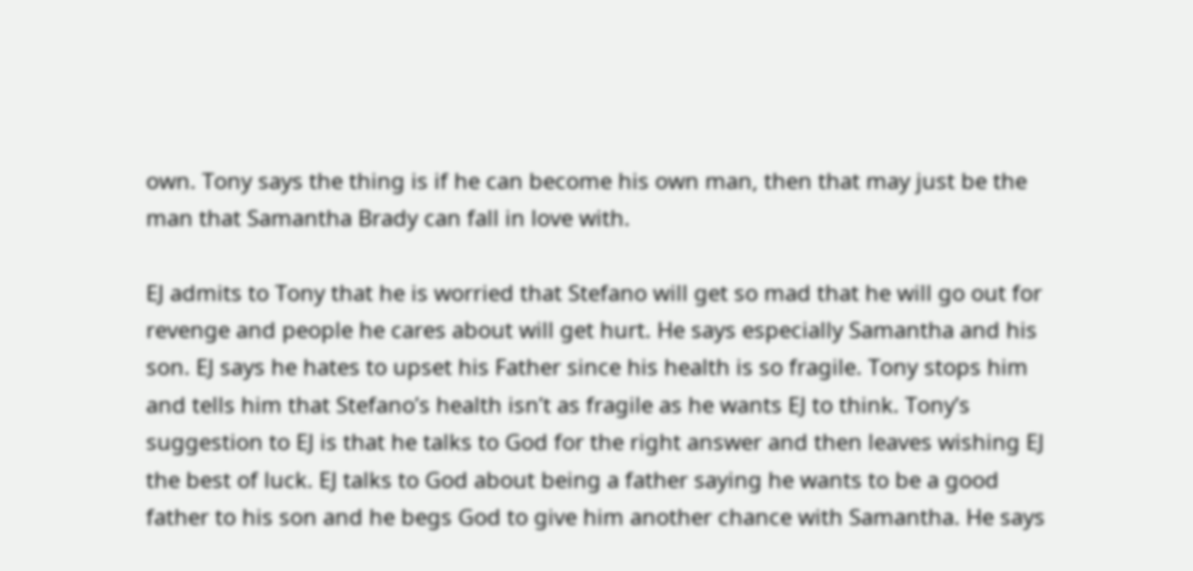own. Tony says the thing is if he can become his own man, then that may just be the man that Samantha Brady can fall in love with.

EJ admits to Tony that he is worried that Stefano will get so mad that he will go out for revenge and people he cares about will get hurt. He says especially Samantha and his son. EJ says he hates to upset his Father since his health is so fragile. Tony stops him and tells him that Stefano’s health isn’t as fragile as he wants EJ to think. Tony’s suggestion to EJ is that he talks to God for the right answer and then leaves wishing EJ the best of luck. EJ talks to God about being a father saying he wants to be a good father to his son and he begs God to give him another chance with Samantha. He says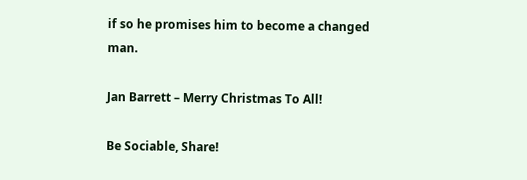if so he promises him to become a changed man.

Jan Barrett – Merry Christmas To All!

Be Sociable, Share!